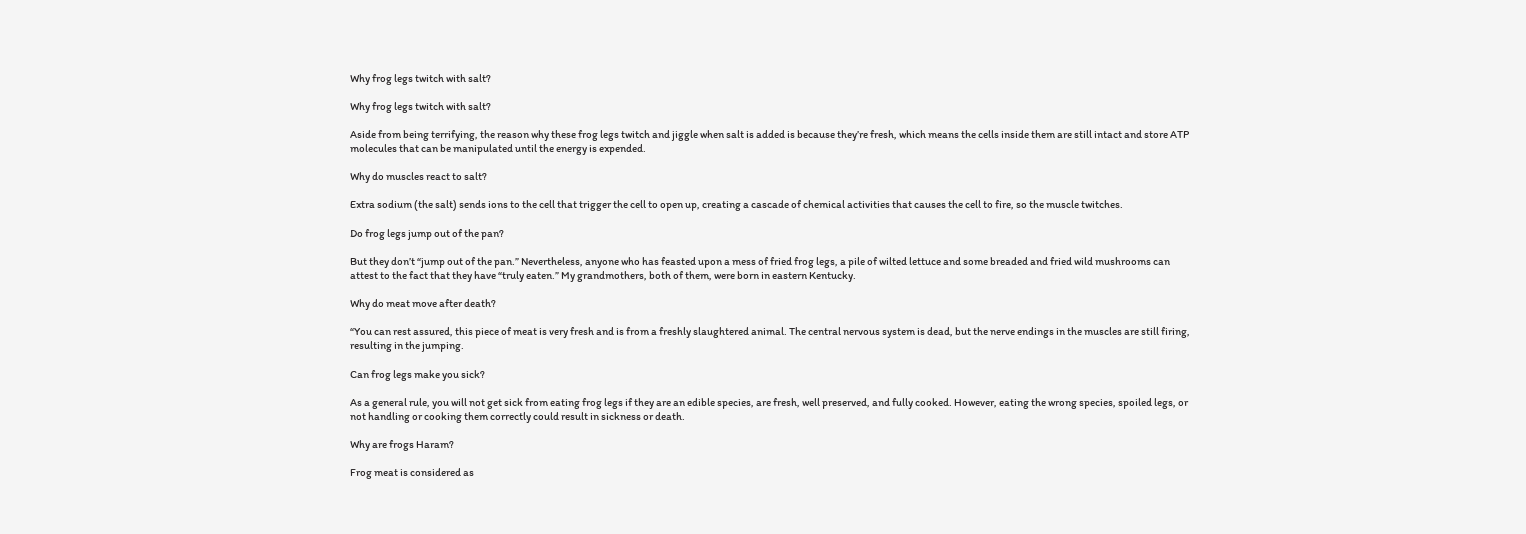Why frog legs twitch with salt?

Why frog legs twitch with salt?

Aside from being terrifying, the reason why these frog legs twitch and jiggle when salt is added is because they’re fresh, which means the cells inside them are still intact and store ATP molecules that can be manipulated until the energy is expended.

Why do muscles react to salt?

Extra sodium (the salt) sends ions to the cell that trigger the cell to open up, creating a cascade of chemical activities that causes the cell to fire, so the muscle twitches.

Do frog legs jump out of the pan?

But they don’t “jump out of the pan.” Nevertheless, anyone who has feasted upon a mess of fried frog legs, a pile of wilted lettuce and some breaded and fried wild mushrooms can attest to the fact that they have “truly eaten.” My grandmothers, both of them, were born in eastern Kentucky.

Why do meat move after death?

“You can rest assured, this piece of meat is very fresh and is from a freshly slaughtered animal. The central nervous system is dead, but the nerve endings in the muscles are still firing, resulting in the jumping.

Can frog legs make you sick?

As a general rule, you will not get sick from eating frog legs if they are an edible species, are fresh, well preserved, and fully cooked. However, eating the wrong species, spoiled legs, or not handling or cooking them correctly could result in sickness or death.

Why are frogs Haram?

Frog meat is considered as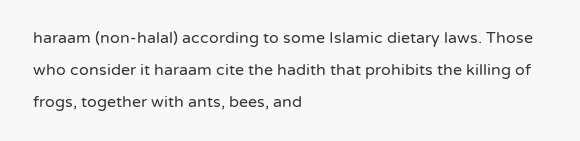haraam (non-halal) according to some Islamic dietary laws. Those who consider it haraam cite the hadith that prohibits the killing of frogs, together with ants, bees, and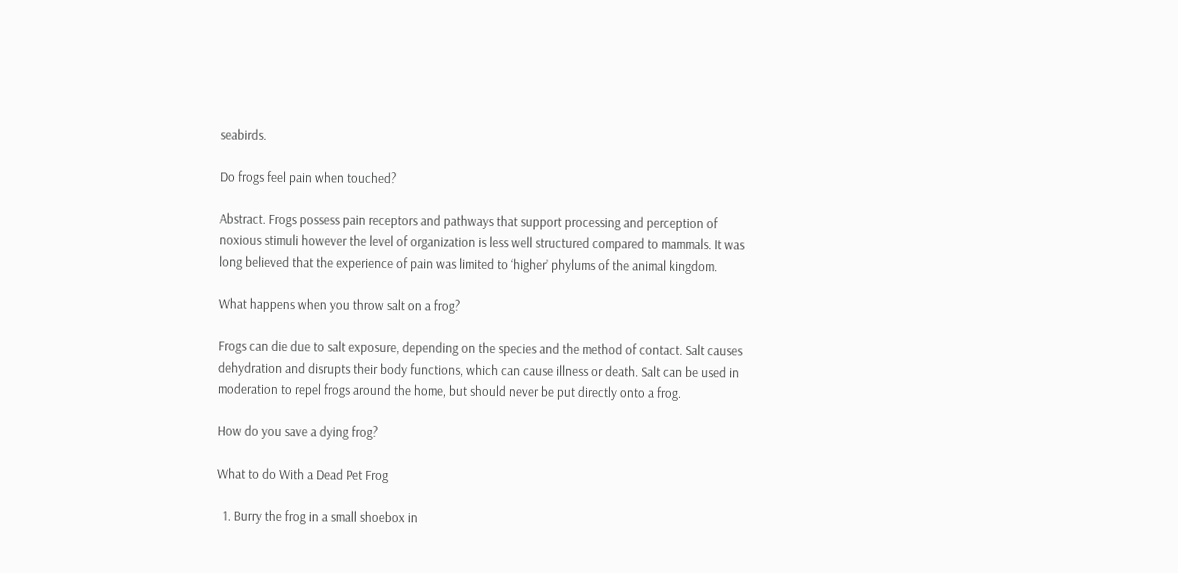seabirds.

Do frogs feel pain when touched?

Abstract. Frogs possess pain receptors and pathways that support processing and perception of noxious stimuli however the level of organization is less well structured compared to mammals. It was long believed that the experience of pain was limited to ‘higher’ phylums of the animal kingdom.

What happens when you throw salt on a frog?

Frogs can die due to salt exposure, depending on the species and the method of contact. Salt causes dehydration and disrupts their body functions, which can cause illness or death. Salt can be used in moderation to repel frogs around the home, but should never be put directly onto a frog.

How do you save a dying frog?

What to do With a Dead Pet Frog

  1. Burry the frog in a small shoebox in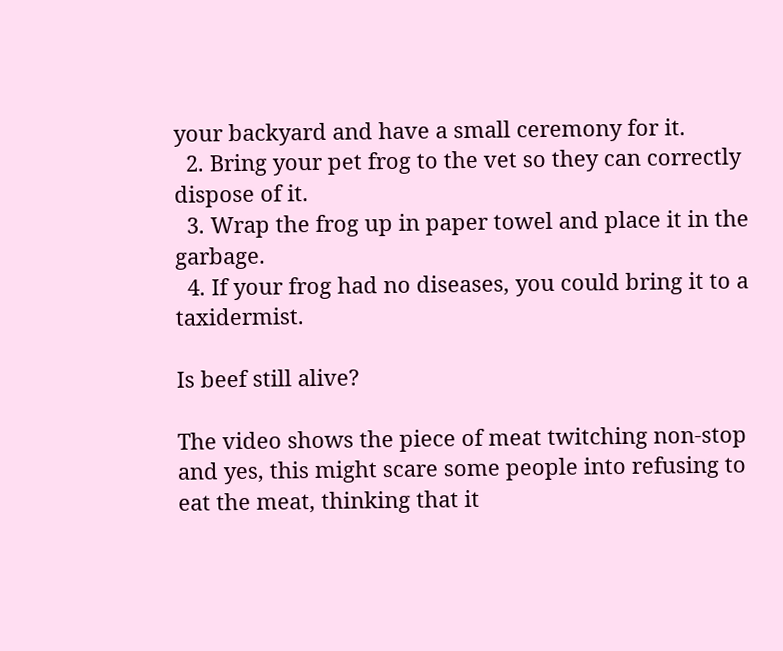your backyard and have a small ceremony for it.
  2. Bring your pet frog to the vet so they can correctly dispose of it.
  3. Wrap the frog up in paper towel and place it in the garbage.
  4. If your frog had no diseases, you could bring it to a taxidermist.

Is beef still alive?

The video shows the piece of meat twitching non-stop and yes, this might scare some people into refusing to eat the meat, thinking that it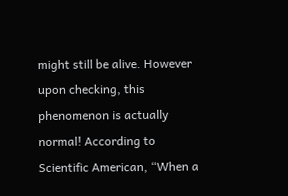might still be alive. However upon checking, this phenomenon is actually normal! According to Scientific American, “When a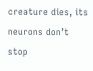creature dies, its neurons don’t stop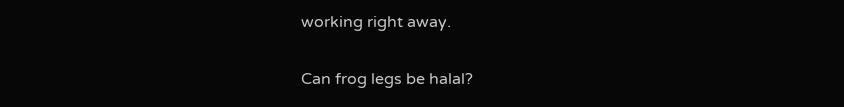working right away.

Can frog legs be halal?